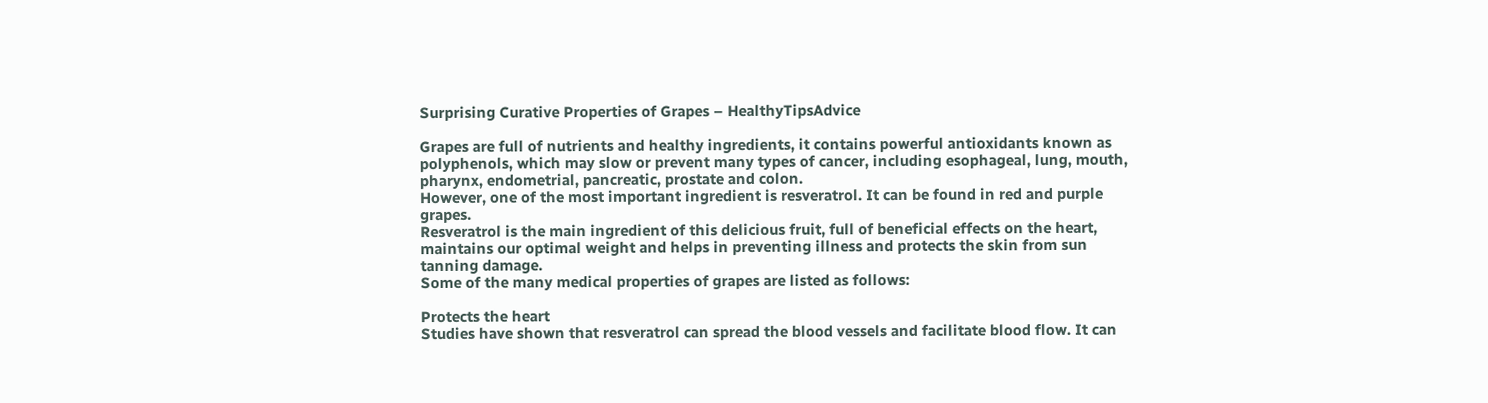Surprising Curative Properties of Grapes – HealthyTipsAdvice

Grapes are full of nutrients and healthy ingredients, it contains powerful antioxidants known as polyphenols, which may slow or prevent many types of cancer, including esophageal, lung, mouth, pharynx, endometrial, pancreatic, prostate and colon.
However, one of the most important ingredient is resveratrol. It can be found in red and purple grapes.
Resveratrol is the main ingredient of this delicious fruit, full of beneficial effects on the heart, maintains our optimal weight and helps in preventing illness and protects the skin from sun tanning damage.
Some of the many medical properties of grapes are listed as follows:

Protects the heart
Studies have shown that resveratrol can spread the blood vessels and facilitate blood flow. It can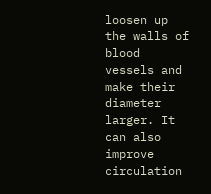loosen up the walls of blood vessels and make their diameter larger. It can also improve circulation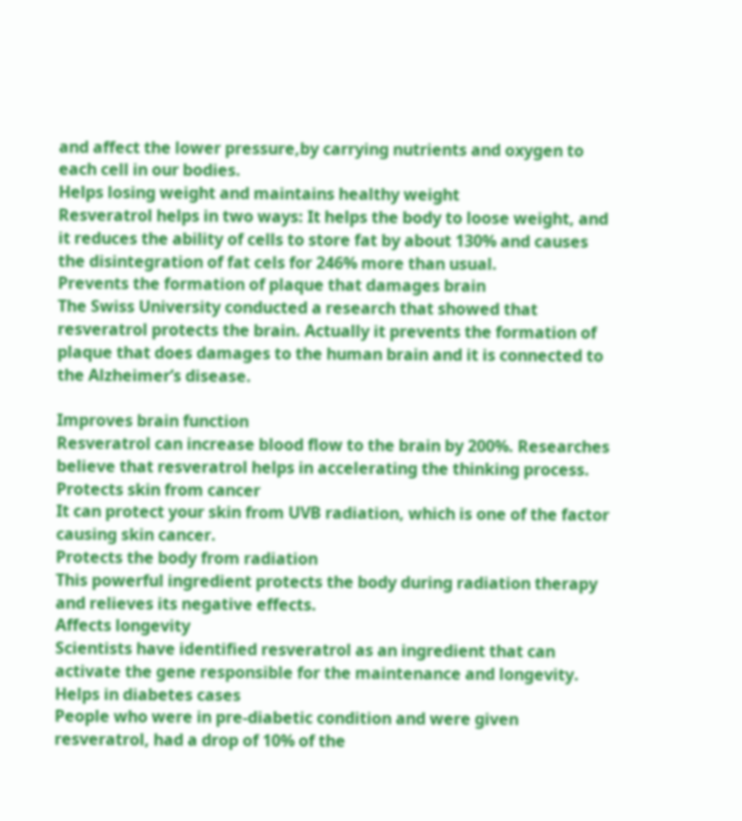and affect the lower pressure,by carrying nutrients and oxygen to each cell in our bodies.
Helps losing weight and maintains healthy weight
Resveratrol helps in two ways: It helps the body to loose weight, and it reduces the ability of cells to store fat by about 130% and causes the disintegration of fat cels for 246% more than usual.
Prevents the formation of plaque that damages brain
The Swiss University conducted a research that showed that resveratrol protects the brain. Actually it prevents the formation of plaque that does damages to the human brain and it is connected to the Alzheimer’s disease.

Improves brain function
Resveratrol can increase blood flow to the brain by 200%. Researches believe that resveratrol helps in accelerating the thinking process.
Protects skin from cancer
It can protect your skin from UVB radiation, which is one of the factor causing skin cancer.
Protects the body from radiation
This powerful ingredient protects the body during radiation therapy and relieves its negative effects.
Affects longevity
Scientists have identified resveratrol as an ingredient that can activate the gene responsible for the maintenance and longevity.
Helps in diabetes cases
People who were in pre-diabetic condition and were given resveratrol, had a drop of 10% of the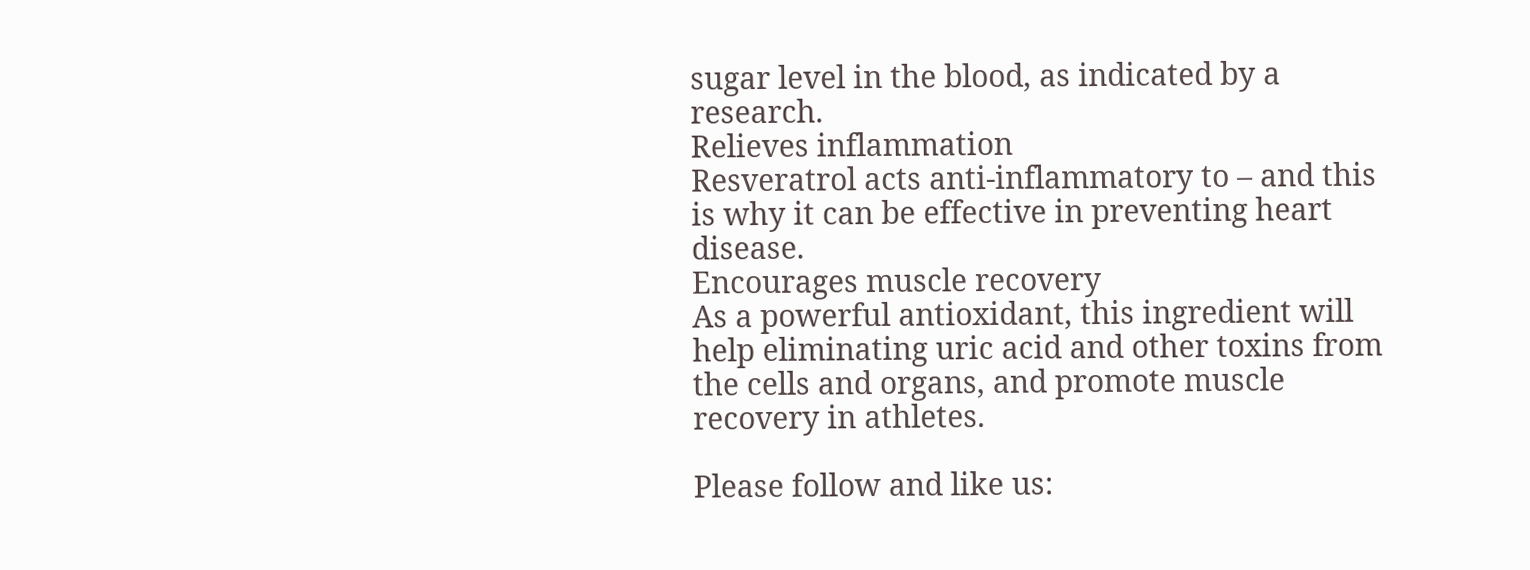sugar level in the blood, as indicated by a research.
Relieves inflammation
Resveratrol acts anti-inflammatory to – and this is why it can be effective in preventing heart disease.
Encourages muscle recovery
As a powerful antioxidant, this ingredient will help eliminating uric acid and other toxins from the cells and organs, and promote muscle recovery in athletes.

Please follow and like us: